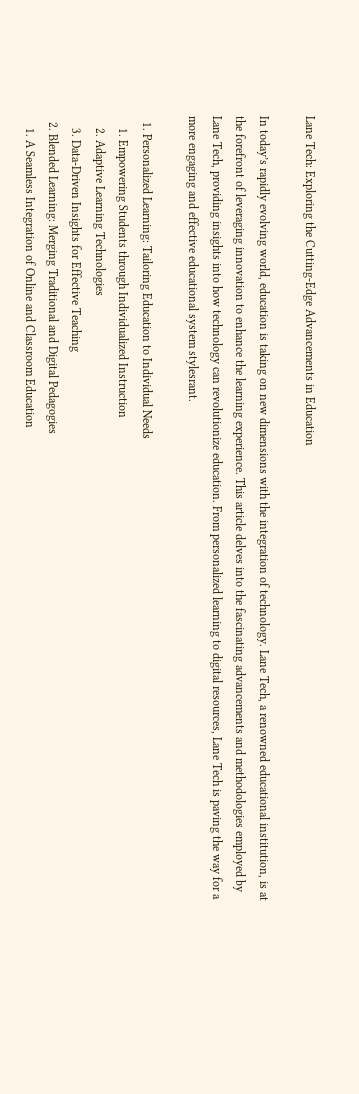Lane Tech: Exploring the Cutting-Edge Advancements in Education

In today’s rapidly evolving world, education is taking on new dimensions with the integration of technology. Lane Tech, a renowned educational institution, is at the forefront of leveraging innovation to enhance the learning experience. This article delves into the fascinating advancements and methodologies employed by Lane Tech, providing insights into how technology can revolutionize education. From personalized learning to digital resources, Lane Tech is paving the way for a more engaging and effective educational system stylesrant.

  1. Personalized Learning: Tailoring Education to Individual Needs
    1. Empowering Students through Individualized Instruction
    2. Adaptive Learning Technologies
    3. Data-Driven Insights for Effective Teaching
  2. Blended Learning: Merging Traditional and Digital Pedagogies
    1. A Seamless Integration of Online and Classroom Education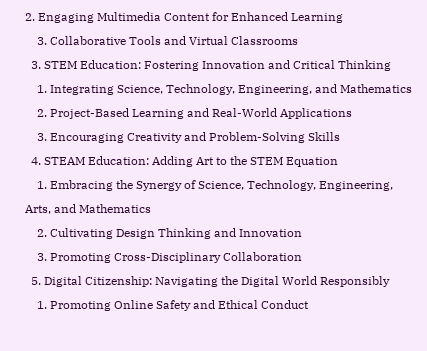2. Engaging Multimedia Content for Enhanced Learning
    3. Collaborative Tools and Virtual Classrooms
  3. STEM Education: Fostering Innovation and Critical Thinking
    1. Integrating Science, Technology, Engineering, and Mathematics
    2. Project-Based Learning and Real-World Applications
    3. Encouraging Creativity and Problem-Solving Skills
  4. STEAM Education: Adding Art to the STEM Equation
    1. Embracing the Synergy of Science, Technology, Engineering, Arts, and Mathematics
    2. Cultivating Design Thinking and Innovation
    3. Promoting Cross-Disciplinary Collaboration
  5. Digital Citizenship: Navigating the Digital World Responsibly
    1. Promoting Online Safety and Ethical Conduct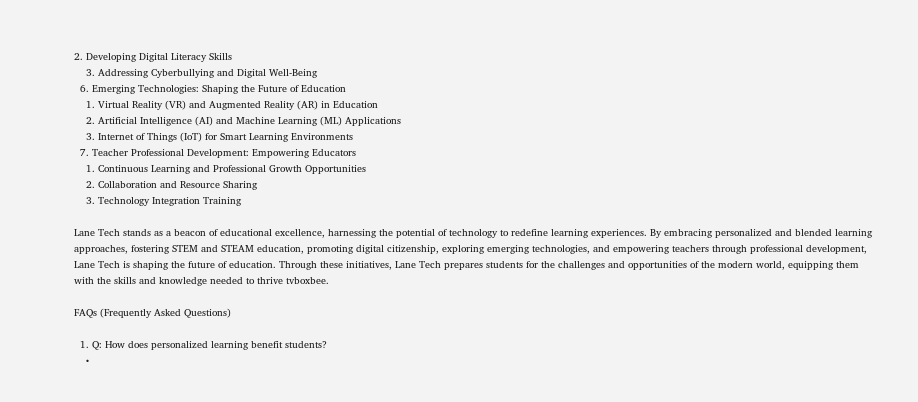2. Developing Digital Literacy Skills
    3. Addressing Cyberbullying and Digital Well-Being
  6. Emerging Technologies: Shaping the Future of Education
    1. Virtual Reality (VR) and Augmented Reality (AR) in Education
    2. Artificial Intelligence (AI) and Machine Learning (ML) Applications
    3. Internet of Things (IoT) for Smart Learning Environments
  7. Teacher Professional Development: Empowering Educators
    1. Continuous Learning and Professional Growth Opportunities
    2. Collaboration and Resource Sharing
    3. Technology Integration Training

Lane Tech stands as a beacon of educational excellence, harnessing the potential of technology to redefine learning experiences. By embracing personalized and blended learning approaches, fostering STEM and STEAM education, promoting digital citizenship, exploring emerging technologies, and empowering teachers through professional development, Lane Tech is shaping the future of education. Through these initiatives, Lane Tech prepares students for the challenges and opportunities of the modern world, equipping them with the skills and knowledge needed to thrive tvboxbee.

FAQs (Frequently Asked Questions)

  1. Q: How does personalized learning benefit students?
    •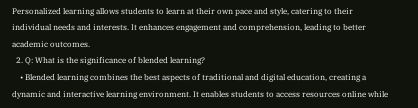Personalized learning allows students to learn at their own pace and style, catering to their individual needs and interests. It enhances engagement and comprehension, leading to better academic outcomes.
  2. Q: What is the significance of blended learning?
    • Blended learning combines the best aspects of traditional and digital education, creating a dynamic and interactive learning environment. It enables students to access resources online while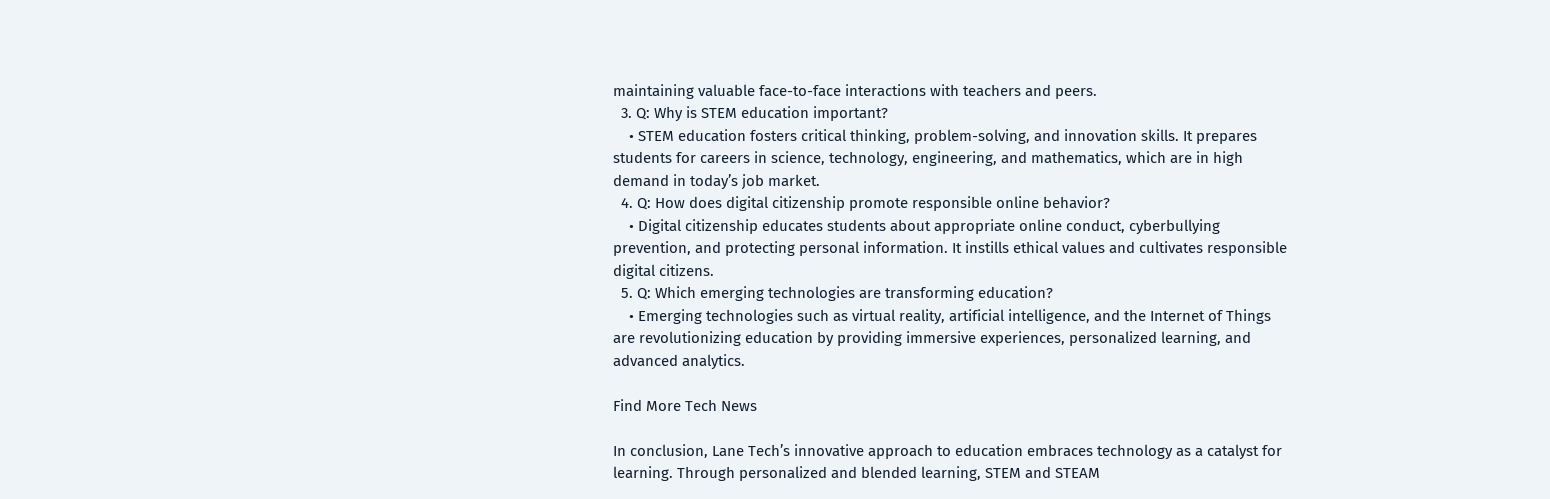maintaining valuable face-to-face interactions with teachers and peers.
  3. Q: Why is STEM education important?
    • STEM education fosters critical thinking, problem-solving, and innovation skills. It prepares students for careers in science, technology, engineering, and mathematics, which are in high demand in today’s job market.
  4. Q: How does digital citizenship promote responsible online behavior?
    • Digital citizenship educates students about appropriate online conduct, cyberbullying prevention, and protecting personal information. It instills ethical values and cultivates responsible digital citizens.
  5. Q: Which emerging technologies are transforming education?
    • Emerging technologies such as virtual reality, artificial intelligence, and the Internet of Things are revolutionizing education by providing immersive experiences, personalized learning, and advanced analytics.

Find More Tech News

In conclusion, Lane Tech’s innovative approach to education embraces technology as a catalyst for learning. Through personalized and blended learning, STEM and STEAM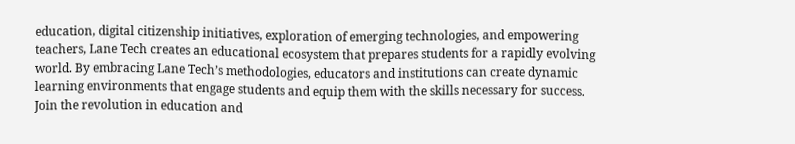education, digital citizenship initiatives, exploration of emerging technologies, and empowering teachers, Lane Tech creates an educational ecosystem that prepares students for a rapidly evolving world. By embracing Lane Tech’s methodologies, educators and institutions can create dynamic learning environments that engage students and equip them with the skills necessary for success. Join the revolution in education and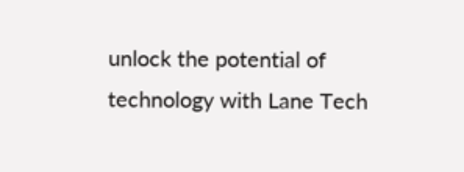unlock the potential of technology with Lane Tech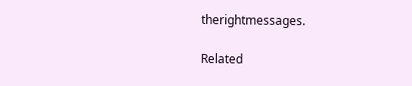therightmessages.

Related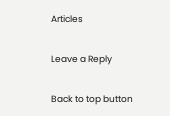Articles

Leave a Reply

Back to top button